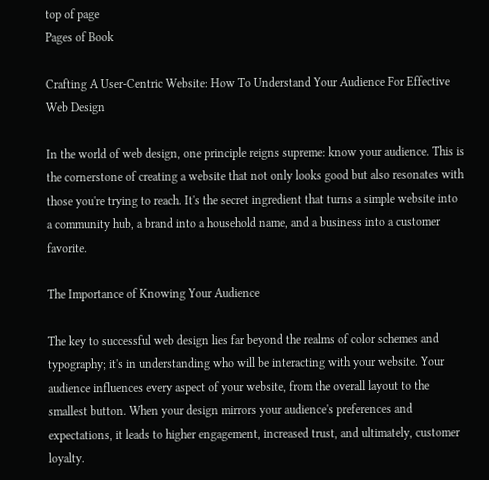top of page
Pages of Book

Crafting A User-Centric Website: How To Understand Your Audience For Effective Web Design

In the world of web design, one principle reigns supreme: know your audience. This is the cornerstone of creating a website that not only looks good but also resonates with those you're trying to reach. It's the secret ingredient that turns a simple website into a community hub, a brand into a household name, and a business into a customer favorite.

The Importance of Knowing Your Audience

The key to successful web design lies far beyond the realms of color schemes and typography; it's in understanding who will be interacting with your website. Your audience influences every aspect of your website, from the overall layout to the smallest button. When your design mirrors your audience's preferences and expectations, it leads to higher engagement, increased trust, and ultimately, customer loyalty.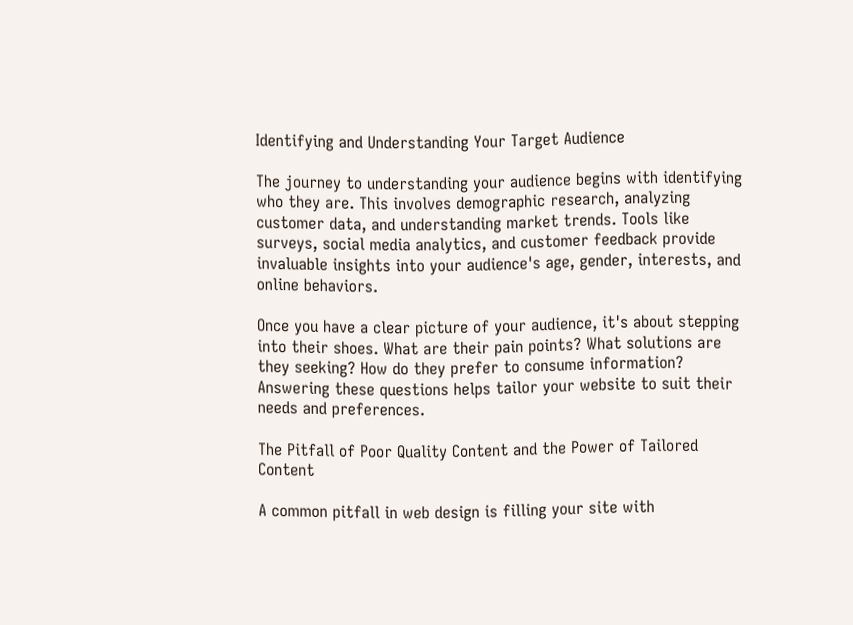Identifying and Understanding Your Target Audience

The journey to understanding your audience begins with identifying who they are. This involves demographic research, analyzing customer data, and understanding market trends. Tools like surveys, social media analytics, and customer feedback provide invaluable insights into your audience's age, gender, interests, and online behaviors.

Once you have a clear picture of your audience, it's about stepping into their shoes. What are their pain points? What solutions are they seeking? How do they prefer to consume information? Answering these questions helps tailor your website to suit their needs and preferences.

The Pitfall of Poor Quality Content and the Power of Tailored Content

A common pitfall in web design is filling your site with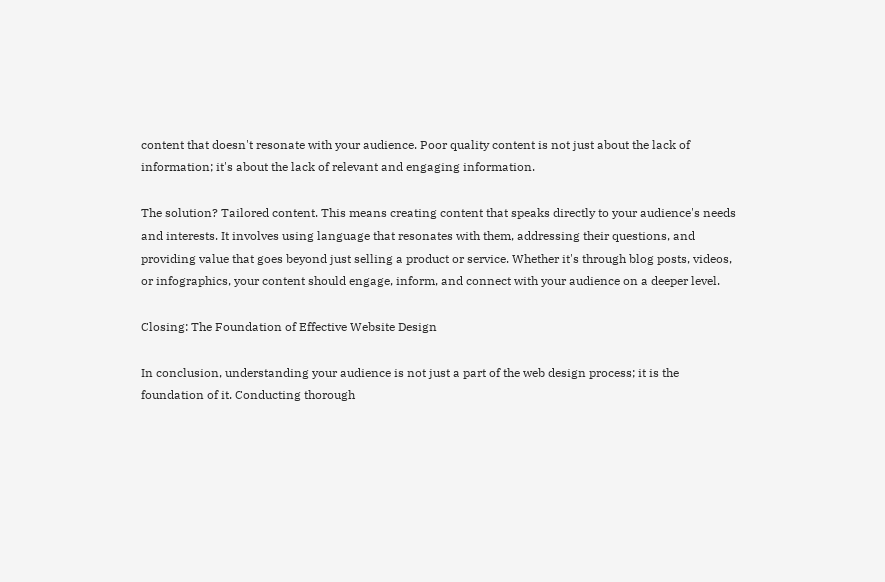content that doesn't resonate with your audience. Poor quality content is not just about the lack of information; it's about the lack of relevant and engaging information.

The solution? Tailored content. This means creating content that speaks directly to your audience's needs and interests. It involves using language that resonates with them, addressing their questions, and providing value that goes beyond just selling a product or service. Whether it's through blog posts, videos, or infographics, your content should engage, inform, and connect with your audience on a deeper level.

Closing: The Foundation of Effective Website Design

In conclusion, understanding your audience is not just a part of the web design process; it is the foundation of it. Conducting thorough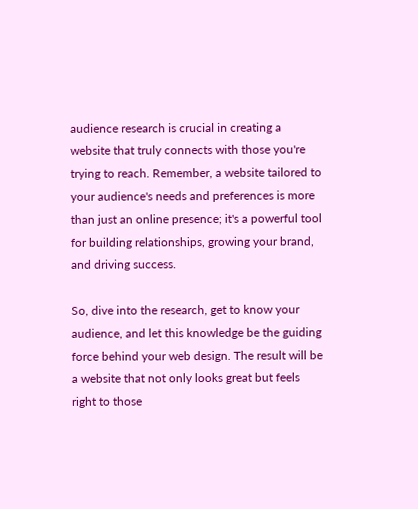audience research is crucial in creating a website that truly connects with those you're trying to reach. Remember, a website tailored to your audience's needs and preferences is more than just an online presence; it's a powerful tool for building relationships, growing your brand, and driving success.

So, dive into the research, get to know your audience, and let this knowledge be the guiding force behind your web design. The result will be a website that not only looks great but feels right to those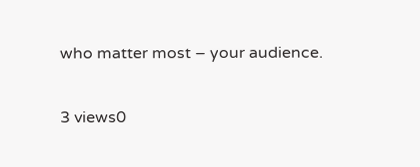who matter most – your audience.

3 views0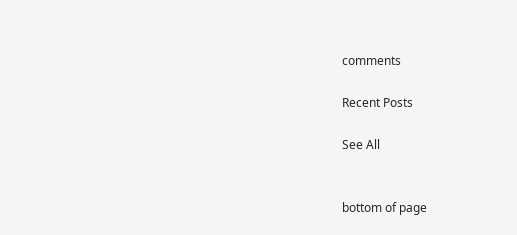comments

Recent Posts

See All


bottom of page